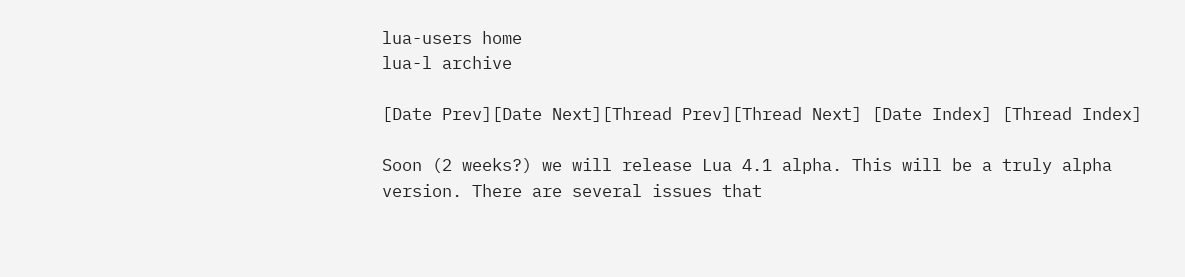lua-users home
lua-l archive

[Date Prev][Date Next][Thread Prev][Thread Next] [Date Index] [Thread Index]

Soon (2 weeks?) we will release Lua 4.1 alpha. This will be a truly alpha
version. There are several issues that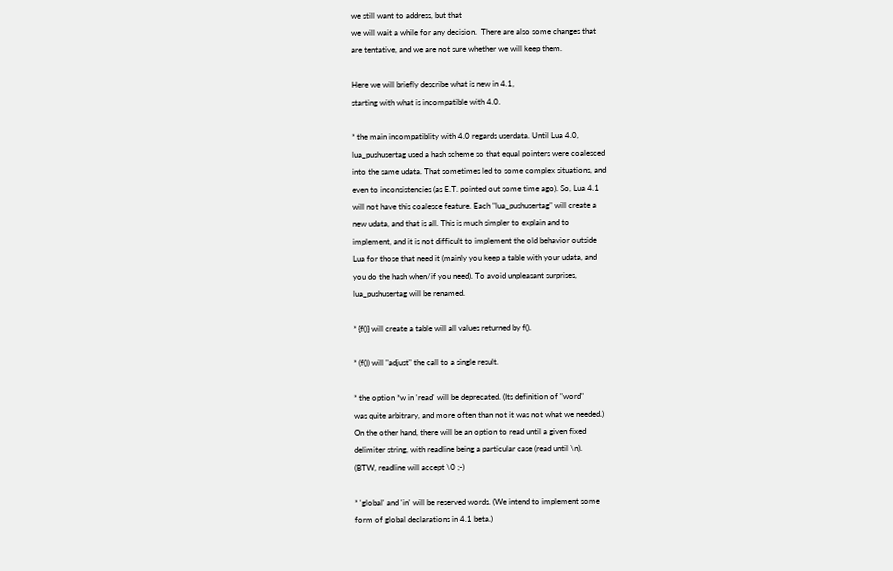we still want to address, but that
we will wait a while for any decision.  There are also some changes that
are tentative, and we are not sure whether we will keep them.

Here we will briefly describe what is new in 4.1,
starting with what is incompatible with 4.0.

* the main incompatiblity with 4.0 regards userdata. Until Lua 4.0,
lua_pushusertag used a hash scheme so that equal pointers were coalesced
into the same udata. That sometimes led to some complex situations, and
even to inconsistencies (as E.T. pointed out some time ago). So, Lua 4.1
will not have this coalesce feature. Each "lua_pushusertag" will create a
new udata, and that is all. This is much simpler to explain and to
implement, and it is not difficult to implement the old behavior outside
Lua for those that need it (mainly you keep a table with your udata, and
you do the hash when/if you need). To avoid unpleasant surprises,
lua_pushusertag will be renamed.

* {f()} will create a table will all values returned by f().

* (f()) will "adjust" the call to a single result.

* the option *w in 'read' will be deprecated. (Its definition of "word"
was quite arbitrary, and more often than not it was not what we needed.)
On the other hand, there will be an option to read until a given fixed
delimiter string, with readline being a particular case (read until \n).
(BTW, readline will accept \0 ;-)

* 'global' and 'in' will be reserved words. (We intend to implement some
form of global declarations in 4.1 beta.)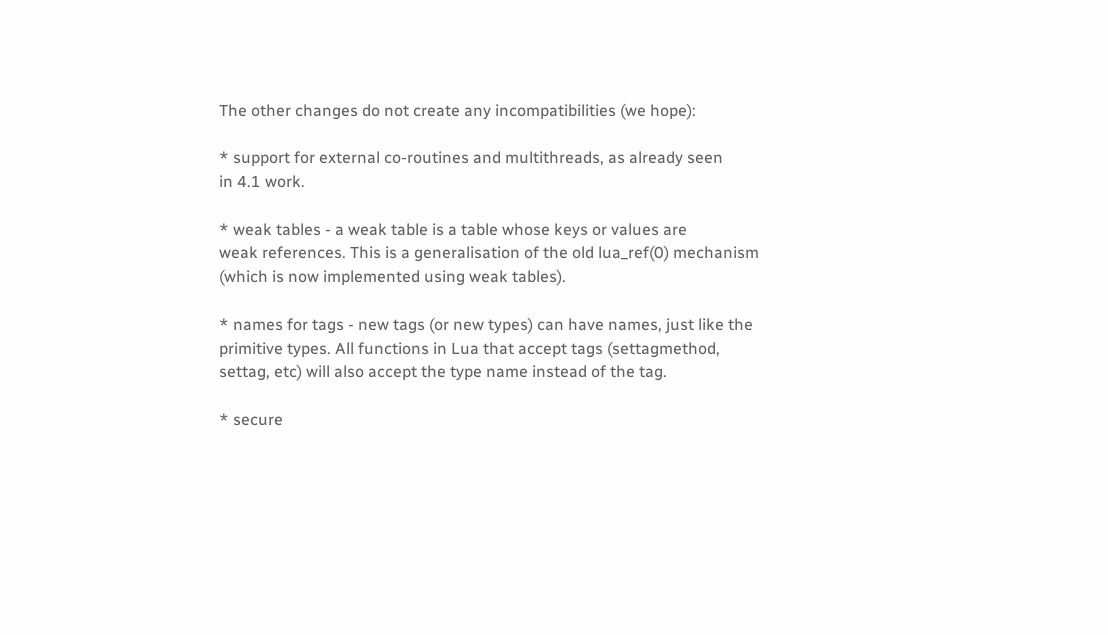The other changes do not create any incompatibilities (we hope):

* support for external co-routines and multithreads, as already seen
in 4.1 work.

* weak tables - a weak table is a table whose keys or values are
weak references. This is a generalisation of the old lua_ref(0) mechanism
(which is now implemented using weak tables).

* names for tags - new tags (or new types) can have names, just like the
primitive types. All functions in Lua that accept tags (settagmethod,
settag, etc) will also accept the type name instead of the tag.

* secure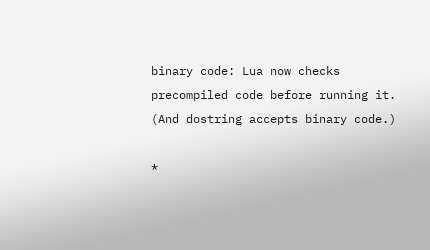binary code: Lua now checks precompiled code before running it.
(And dostring accepts binary code.)

*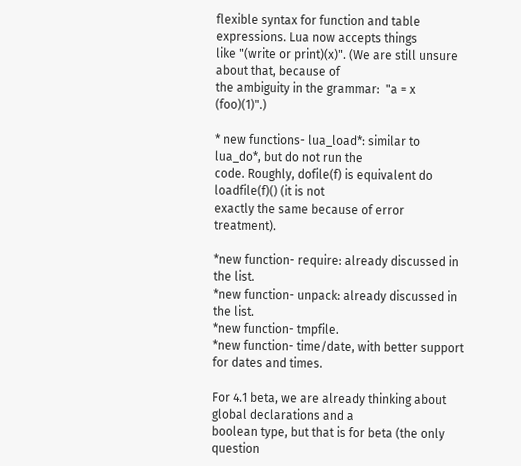flexible syntax for function and table expressions. Lua now accepts things
like "(write or print)(x)". (We are still unsure about that, because of
the ambiguity in the grammar:  "a = x        (foo)(1)".)

* new functions- lua_load*: similar to lua_do*, but do not run the
code. Roughly, dofile(f) is equivalent do loadfile(f)() (it is not
exactly the same because of error treatment).

*new function- require: already discussed in the list.
*new function- unpack: already discussed in the list.
*new function- tmpfile.
*new function- time/date, with better support for dates and times.

For 4.1 beta, we are already thinking about global declarations and a
boolean type, but that is for beta (the only question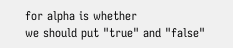for alpha is whether
we should put "true" and "false"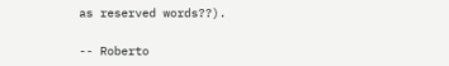as reserved words??).

-- Roberto